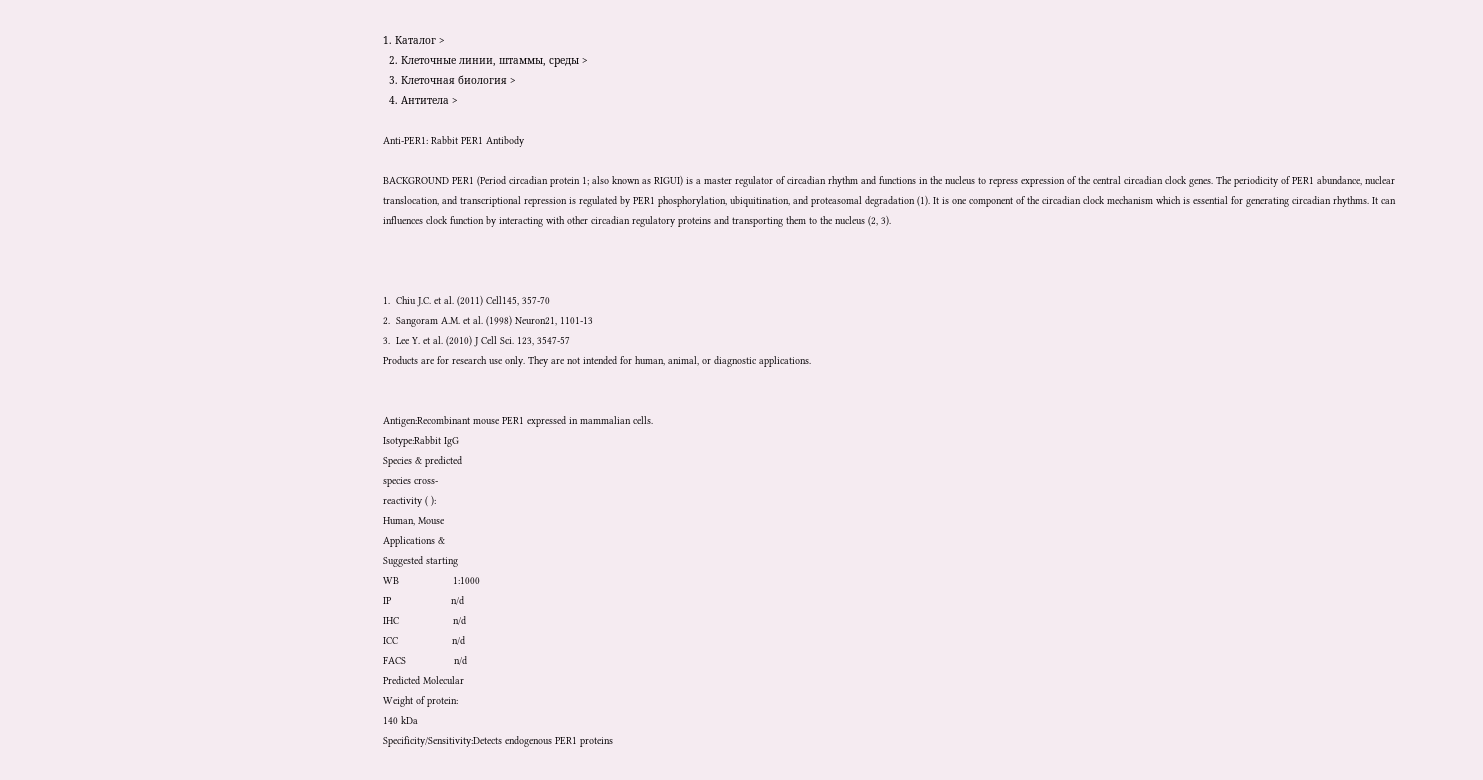1. Каталог >
  2. Клеточные линии, штаммы, среды >
  3. Клеточная биология >
  4. Антитела >

Anti-PER1: Rabbit PER1 Antibody

BACKGROUND PER1 (Period circadian protein 1; also known as RIGUI) is a master regulator of circadian rhythm and functions in the nucleus to repress expression of the central circadian clock genes. The periodicity of PER1 abundance, nuclear translocation, and transcriptional repression is regulated by PER1 phosphorylation, ubiquitination, and proteasomal degradation (1). It is one component of the circadian clock mechanism which is essential for generating circadian rhythms. It can influences clock function by interacting with other circadian regulatory proteins and transporting them to the nucleus (2, 3).



1.  Chiu J.C. et al. (2011) Cell145, 357-70
2.  Sangoram A.M. et al. (1998) Neuron21, 1101-13
3.  Lee Y. et al. (2010) J Cell Sci. 123, 3547-57
Products are for research use only. They are not intended for human, animal, or diagnostic applications.


Antigen:Recombinant mouse PER1 expressed in mammalian cells.
Isotype:Rabbit IgG
Species & predicted
species cross-
reactivity ( ):
Human, Mouse
Applications &
Suggested starting
WB                  1:1000
IP                    n/d
IHC                  n/d
ICC                  n/d
FACS                n/d
Predicted Molecular
Weight of protein:
140 kDa
Specificity/Sensitivity:Detects endogenous PER1 proteins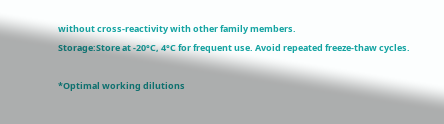without cross-reactivity with other family members.
Storage:Store at -20°C, 4°C for frequent use. Avoid repeated freeze-thaw cycles.

*Optimal working dilutions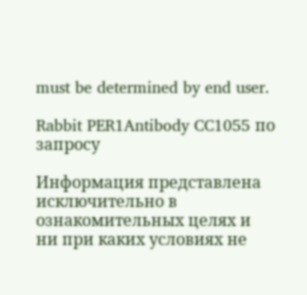must be determined by end user.

Rabbit PER1Antibody CC1055 по запросу

Информация представлена исключительно в ознакомительных целях и ни при каких условиях не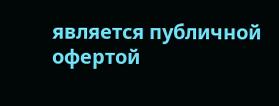является публичной офертой